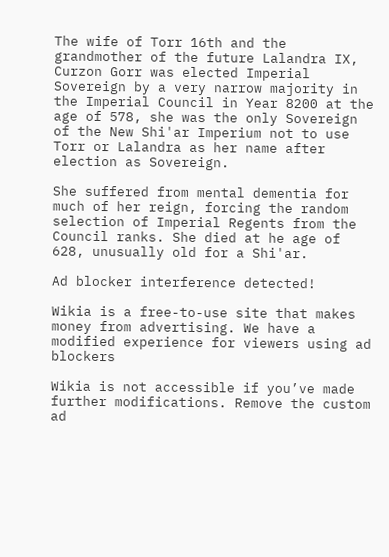The wife of Torr 16th and the grandmother of the future Lalandra IX, Curzon Gorr was elected Imperial Sovereign by a very narrow majority in the Imperial Council in Year 8200 at the age of 578, she was the only Sovereign of the New Shi'ar Imperium not to use Torr or Lalandra as her name after election as Sovereign.

She suffered from mental dementia for much of her reign, forcing the random selection of Imperial Regents from the Council ranks. She died at he age of 628, unusually old for a Shi'ar.

Ad blocker interference detected!

Wikia is a free-to-use site that makes money from advertising. We have a modified experience for viewers using ad blockers

Wikia is not accessible if you’ve made further modifications. Remove the custom ad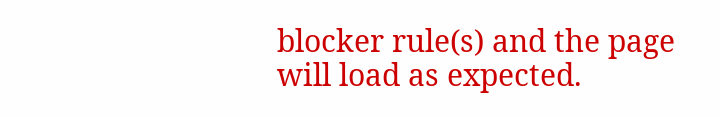blocker rule(s) and the page will load as expected.